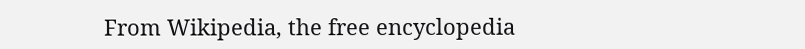From Wikipedia, the free encyclopedia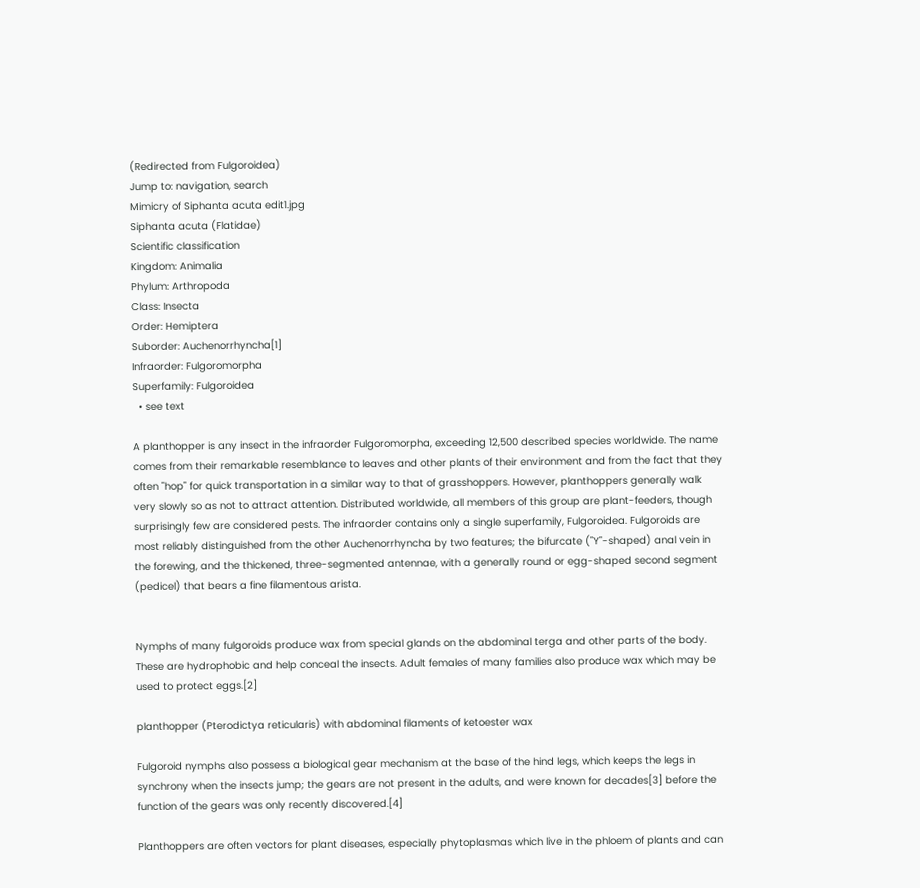(Redirected from Fulgoroidea)
Jump to: navigation, search
Mimicry of Siphanta acuta edit1.jpg
Siphanta acuta (Flatidae)
Scientific classification
Kingdom: Animalia
Phylum: Arthropoda
Class: Insecta
Order: Hemiptera
Suborder: Auchenorrhyncha[1]
Infraorder: Fulgoromorpha
Superfamily: Fulgoroidea
  • see text

A planthopper is any insect in the infraorder Fulgoromorpha, exceeding 12,500 described species worldwide. The name comes from their remarkable resemblance to leaves and other plants of their environment and from the fact that they often "hop" for quick transportation in a similar way to that of grasshoppers. However, planthoppers generally walk very slowly so as not to attract attention. Distributed worldwide, all members of this group are plant-feeders, though surprisingly few are considered pests. The infraorder contains only a single superfamily, Fulgoroidea. Fulgoroids are most reliably distinguished from the other Auchenorrhyncha by two features; the bifurcate ("Y"-shaped) anal vein in the forewing, and the thickened, three-segmented antennae, with a generally round or egg-shaped second segment (pedicel) that bears a fine filamentous arista.


Nymphs of many fulgoroids produce wax from special glands on the abdominal terga and other parts of the body. These are hydrophobic and help conceal the insects. Adult females of many families also produce wax which may be used to protect eggs.[2]

planthopper (Pterodictya reticularis) with abdominal filaments of ketoester wax

Fulgoroid nymphs also possess a biological gear mechanism at the base of the hind legs, which keeps the legs in synchrony when the insects jump; the gears are not present in the adults, and were known for decades[3] before the function of the gears was only recently discovered.[4]

Planthoppers are often vectors for plant diseases, especially phytoplasmas which live in the phloem of plants and can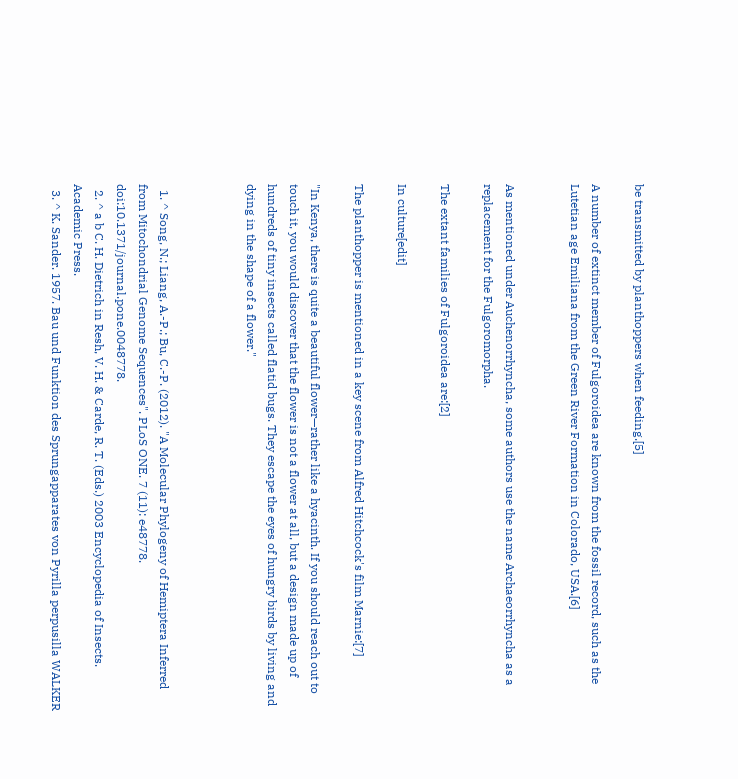be transmitted by planthoppers when feeding.[5]

A number of extinct member of Fulgoroidea are known from the fossil record, such as the Lutetian age Emiliana from the Green River Formation in Colorado, USA.[6]


As mentioned under Auchenorrhyncha, some authors use the name Archaeorrhyncha as a replacement for the Fulgoromorpha.

The extant families of Fulgoroidea are:[2]

In culture[edit]

The planthopper is mentioned in a key scene from Alfred Hitchcock's film Marnie:[7]

"In Kenya, there is quite a beautiful flower—rather like a hyacinth. If you should reach out to touch it, you would discover that the flower is not a flower at all, but a design made up of hundreds of tiny insects called flatid bugs. They escape the eyes of hungry birds by living and dying in the shape of a flower."



  1. ^ Song, N.; Liang, A.-P.; Bu, C.-P. (2012). "A Molecular Phylogeny of Hemiptera Inferred from Mitochondrial Genome Sequences". PLoS ONE. 7 (11): e48778. doi:10.1371/journal.pone.0048778.
  2. ^ a b C. H. Dietrich in Resh, V. H. & Carde, R. T. (Eds.) 2003 Encyclopedia of Insects. Academic Press.
  3. ^ K. Sander. 1957. Bau und Funktion des Sprungapparates von Pyrilla perpusilla WALKER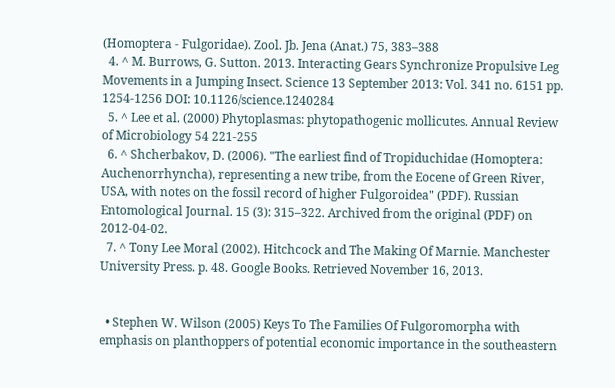(Homoptera - Fulgoridae). Zool. Jb. Jena (Anat.) 75, 383–388
  4. ^ M. Burrows, G. Sutton. 2013. Interacting Gears Synchronize Propulsive Leg Movements in a Jumping Insect. Science 13 September 2013: Vol. 341 no. 6151 pp. 1254-1256 DOI: 10.1126/science.1240284
  5. ^ Lee et al. (2000) Phytoplasmas: phytopathogenic mollicutes. Annual Review of Microbiology 54 221-255
  6. ^ Shcherbakov, D. (2006). "The earliest find of Tropiduchidae (Homoptera: Auchenorrhyncha), representing a new tribe, from the Eocene of Green River, USA, with notes on the fossil record of higher Fulgoroidea" (PDF). Russian Entomological Journal. 15 (3): 315–322. Archived from the original (PDF) on 2012-04-02.
  7. ^ Tony Lee Moral (2002). Hitchcock and The Making Of Marnie. Manchester University Press. p. 48. Google Books. Retrieved November 16, 2013.


  • Stephen W. Wilson (2005) Keys To The Families Of Fulgoromorpha with emphasis on planthoppers of potential economic importance in the southeastern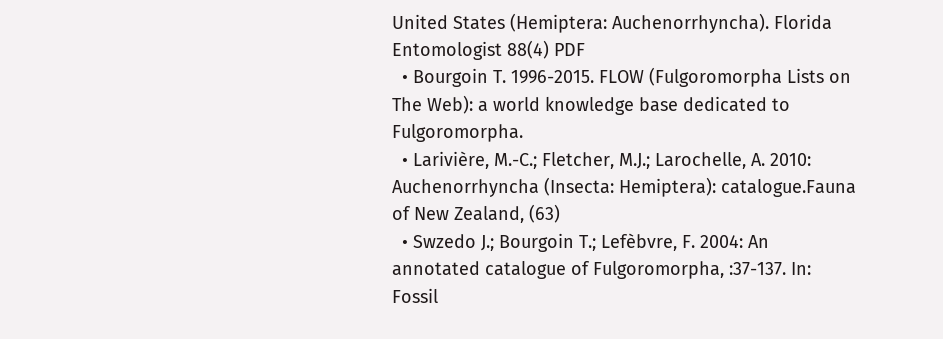United States (Hemiptera: Auchenorrhyncha). Florida Entomologist 88(4) PDF
  • Bourgoin T. 1996-2015. FLOW (Fulgoromorpha Lists on The Web): a world knowledge base dedicated to Fulgoromorpha.
  • Larivière, M.-C.; Fletcher, M.J.; Larochelle, A. 2010: Auchenorrhyncha (Insecta: Hemiptera): catalogue.Fauna of New Zealand, (63)
  • Swzedo J.; Bourgoin T.; Lefèbvre, F. 2004: An annotated catalogue of Fulgoromorpha, :37-137. In: Fossil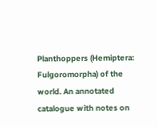Planthoppers (Hemiptera: Fulgoromorpha) of the world. An annotated catalogue with notes on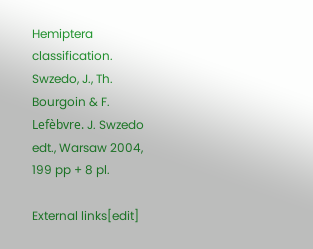Hemiptera classification. Swzedo, J., Th. Bourgoin & F. Lefèbvre. J. Swzedo edt., Warsaw 2004, 199 pp + 8 pl.

External links[edit]